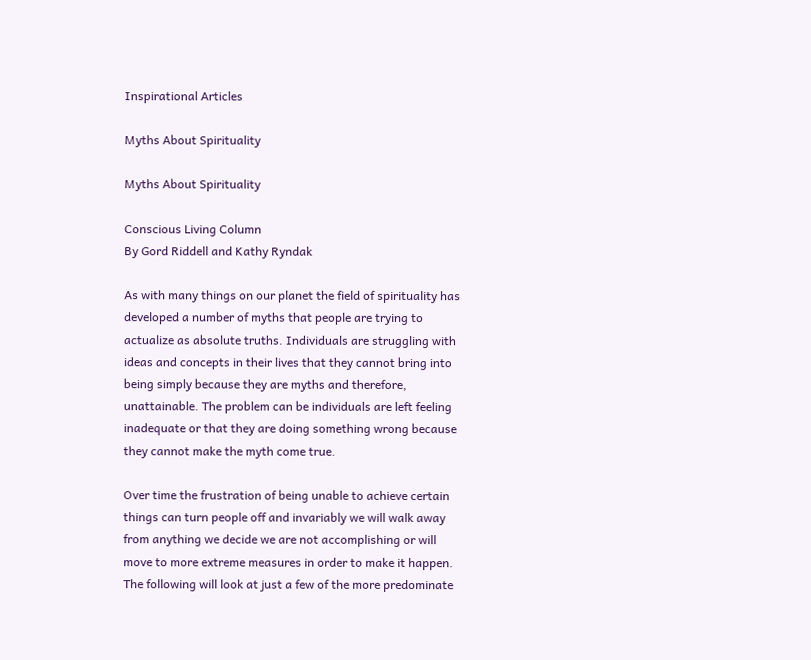Inspirational Articles

Myths About Spirituality

Myths About Spirituality

Conscious Living Column
By Gord Riddell and Kathy Ryndak

As with many things on our planet the field of spirituality has developed a number of myths that people are trying to actualize as absolute truths. Individuals are struggling with ideas and concepts in their lives that they cannot bring into being simply because they are myths and therefore, unattainable. The problem can be individuals are left feeling inadequate or that they are doing something wrong because they cannot make the myth come true.

Over time the frustration of being unable to achieve certain things can turn people off and invariably we will walk away from anything we decide we are not accomplishing or will move to more extreme measures in order to make it happen. The following will look at just a few of the more predominate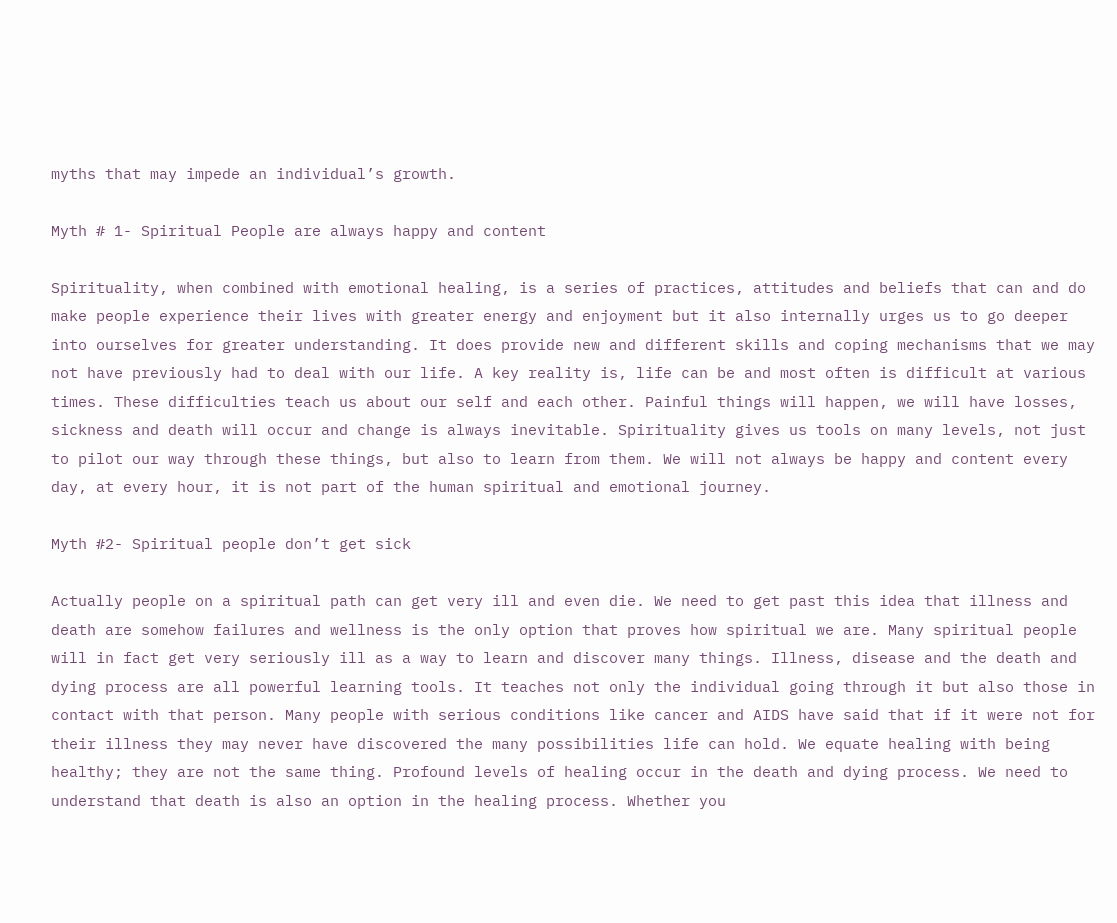myths that may impede an individual’s growth.

Myth # 1- Spiritual People are always happy and content

Spirituality, when combined with emotional healing, is a series of practices, attitudes and beliefs that can and do make people experience their lives with greater energy and enjoyment but it also internally urges us to go deeper into ourselves for greater understanding. It does provide new and different skills and coping mechanisms that we may not have previously had to deal with our life. A key reality is, life can be and most often is difficult at various times. These difficulties teach us about our self and each other. Painful things will happen, we will have losses, sickness and death will occur and change is always inevitable. Spirituality gives us tools on many levels, not just to pilot our way through these things, but also to learn from them. We will not always be happy and content every day, at every hour, it is not part of the human spiritual and emotional journey.

Myth #2- Spiritual people don’t get sick

Actually people on a spiritual path can get very ill and even die. We need to get past this idea that illness and death are somehow failures and wellness is the only option that proves how spiritual we are. Many spiritual people will in fact get very seriously ill as a way to learn and discover many things. Illness, disease and the death and dying process are all powerful learning tools. It teaches not only the individual going through it but also those in contact with that person. Many people with serious conditions like cancer and AIDS have said that if it were not for their illness they may never have discovered the many possibilities life can hold. We equate healing with being healthy; they are not the same thing. Profound levels of healing occur in the death and dying process. We need to understand that death is also an option in the healing process. Whether you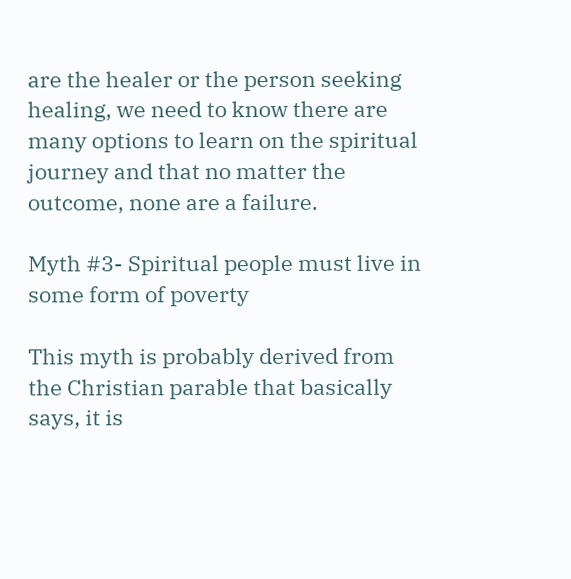are the healer or the person seeking healing, we need to know there are many options to learn on the spiritual journey and that no matter the outcome, none are a failure.

Myth #3- Spiritual people must live in some form of poverty

This myth is probably derived from the Christian parable that basically says, it is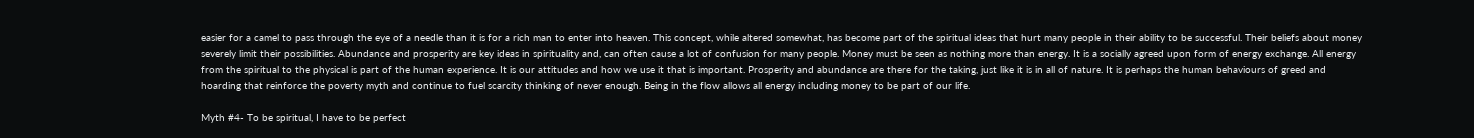easier for a camel to pass through the eye of a needle than it is for a rich man to enter into heaven. This concept, while altered somewhat, has become part of the spiritual ideas that hurt many people in their ability to be successful. Their beliefs about money severely limit their possibilities. Abundance and prosperity are key ideas in spirituality and, can often cause a lot of confusion for many people. Money must be seen as nothing more than energy. It is a socially agreed upon form of energy exchange. All energy from the spiritual to the physical is part of the human experience. It is our attitudes and how we use it that is important. Prosperity and abundance are there for the taking, just like it is in all of nature. It is perhaps the human behaviours of greed and hoarding that reinforce the poverty myth and continue to fuel scarcity thinking of never enough. Being in the flow allows all energy including money to be part of our life.

Myth #4- To be spiritual, I have to be perfect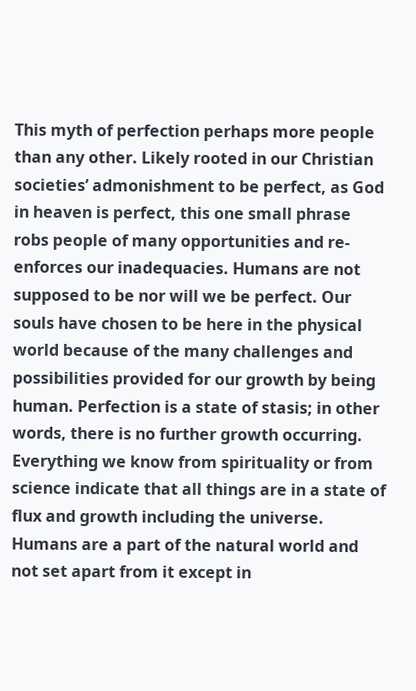This myth of perfection perhaps more people than any other. Likely rooted in our Christian societies’ admonishment to be perfect, as God in heaven is perfect, this one small phrase robs people of many opportunities and re-enforces our inadequacies. Humans are not supposed to be nor will we be perfect. Our souls have chosen to be here in the physical world because of the many challenges and possibilities provided for our growth by being human. Perfection is a state of stasis; in other words, there is no further growth occurring. Everything we know from spirituality or from science indicate that all things are in a state of flux and growth including the universe. Humans are a part of the natural world and not set apart from it except in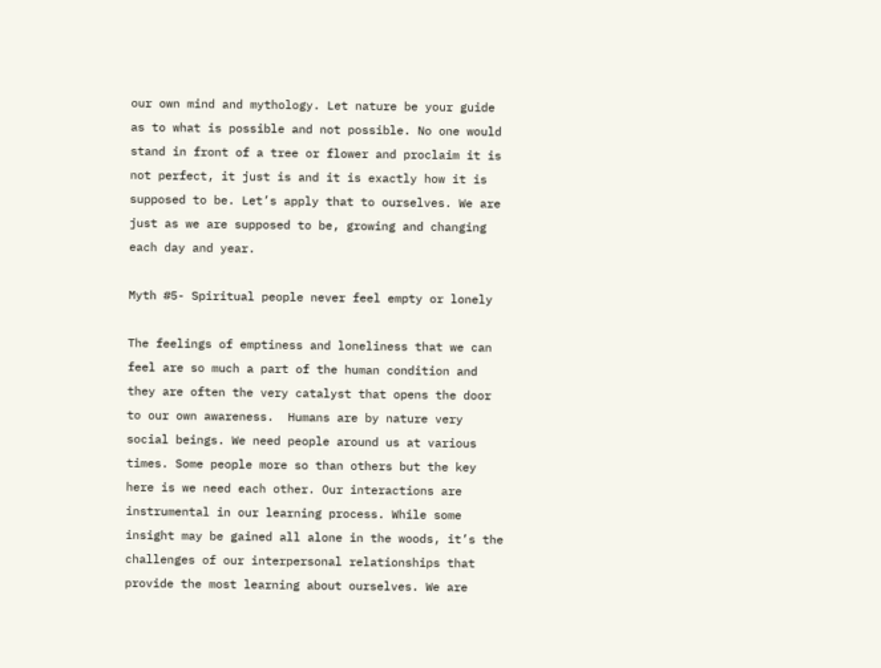our own mind and mythology. Let nature be your guide as to what is possible and not possible. No one would stand in front of a tree or flower and proclaim it is not perfect, it just is and it is exactly how it is supposed to be. Let’s apply that to ourselves. We are just as we are supposed to be, growing and changing each day and year.

Myth #5- Spiritual people never feel empty or lonely

The feelings of emptiness and loneliness that we can feel are so much a part of the human condition and they are often the very catalyst that opens the door to our own awareness.  Humans are by nature very social beings. We need people around us at various times. Some people more so than others but the key here is we need each other. Our interactions are instrumental in our learning process. While some insight may be gained all alone in the woods, it’s the challenges of our interpersonal relationships that provide the most learning about ourselves. We are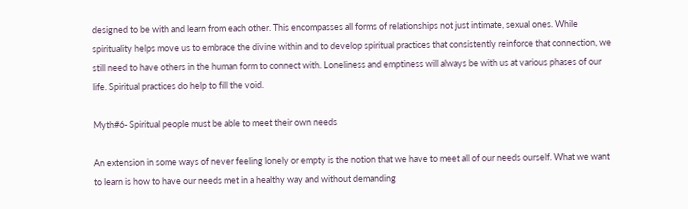designed to be with and learn from each other. This encompasses all forms of relationships not just intimate, sexual ones. While spirituality helps move us to embrace the divine within and to develop spiritual practices that consistently reinforce that connection, we still need to have others in the human form to connect with. Loneliness and emptiness will always be with us at various phases of our life. Spiritual practices do help to fill the void.

Myth#6- Spiritual people must be able to meet their own needs

An extension in some ways of never feeling lonely or empty is the notion that we have to meet all of our needs ourself. What we want to learn is how to have our needs met in a healthy way and without demanding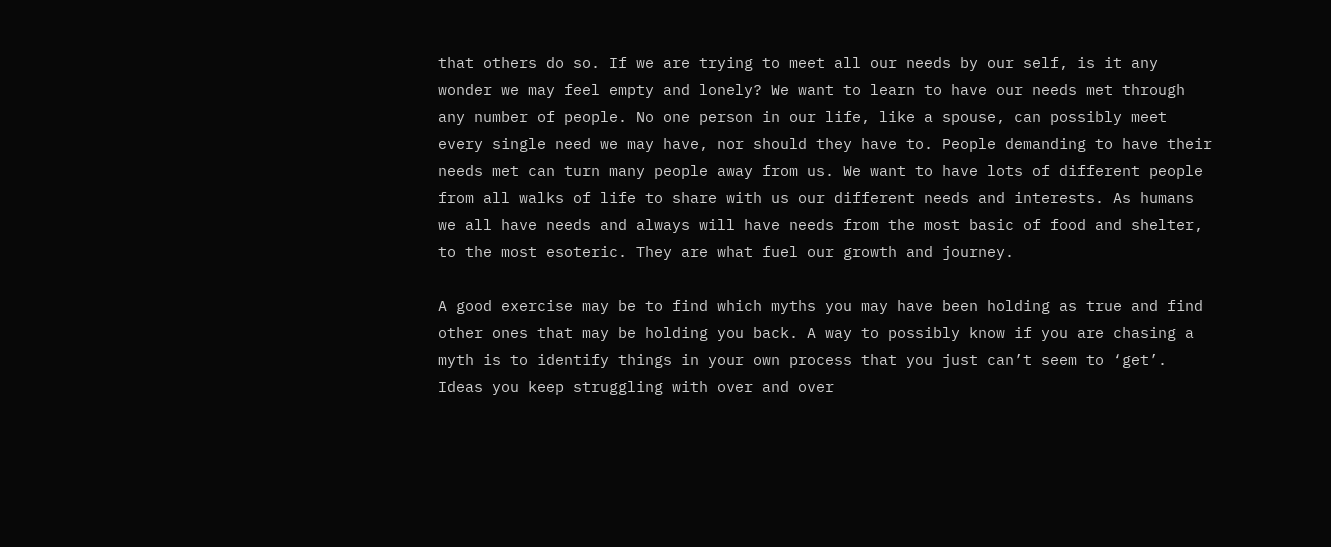that others do so. If we are trying to meet all our needs by our self, is it any wonder we may feel empty and lonely? We want to learn to have our needs met through any number of people. No one person in our life, like a spouse, can possibly meet every single need we may have, nor should they have to. People demanding to have their needs met can turn many people away from us. We want to have lots of different people from all walks of life to share with us our different needs and interests. As humans we all have needs and always will have needs from the most basic of food and shelter, to the most esoteric. They are what fuel our growth and journey.

A good exercise may be to find which myths you may have been holding as true and find other ones that may be holding you back. A way to possibly know if you are chasing a myth is to identify things in your own process that you just can’t seem to ‘get’. Ideas you keep struggling with over and over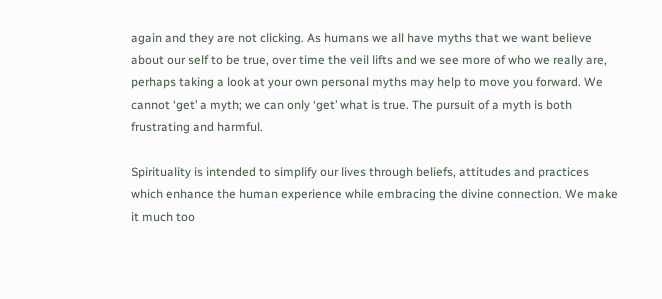again and they are not clicking. As humans we all have myths that we want believe about our self to be true, over time the veil lifts and we see more of who we really are, perhaps taking a look at your own personal myths may help to move you forward. We cannot ‘get’ a myth; we can only ‘get’ what is true. The pursuit of a myth is both frustrating and harmful.

Spirituality is intended to simplify our lives through beliefs, attitudes and practices which enhance the human experience while embracing the divine connection. We make it much too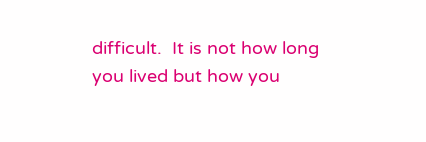difficult.  It is not how long you lived but how you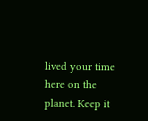lived your time here on the planet. Keep it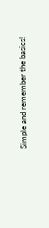Simple and remember the basics!